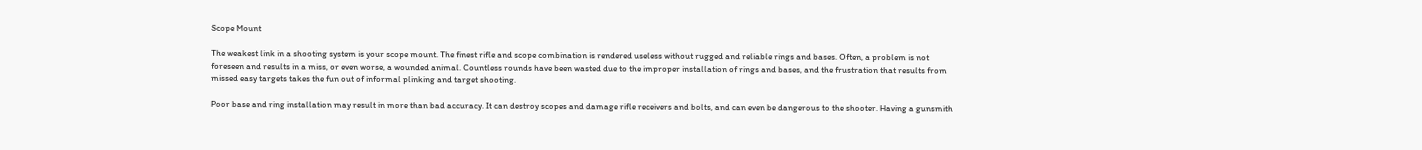Scope Mount

The weakest link in a shooting system is your scope mount. The finest rifle and scope combination is rendered useless without rugged and reliable rings and bases. Often, a problem is not foreseen and results in a miss, or even worse, a wounded animal. Countless rounds have been wasted due to the improper installation of rings and bases, and the frustration that results from missed easy targets takes the fun out of informal plinking and target shooting.

Poor base and ring installation may result in more than bad accuracy. It can destroy scopes and damage rifle receivers and bolts, and can even be dangerous to the shooter. Having a gunsmith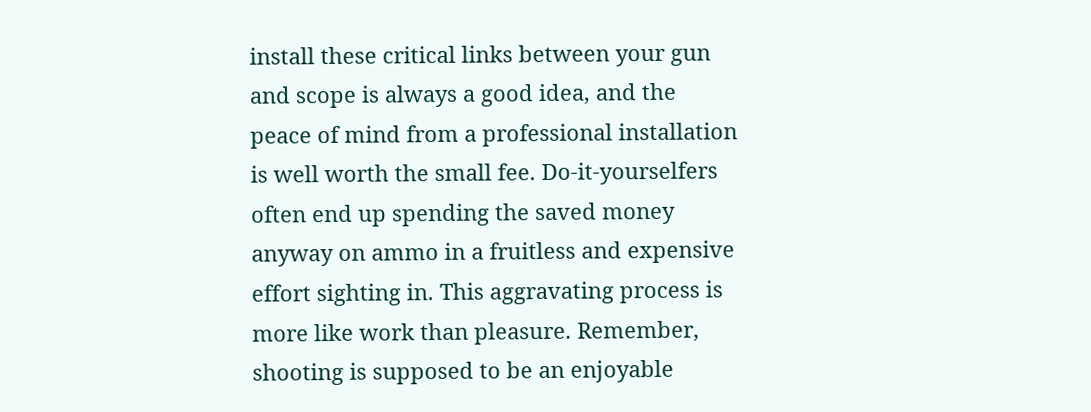install these critical links between your gun and scope is always a good idea, and the peace of mind from a professional installation is well worth the small fee. Do-it-yourselfers often end up spending the saved money anyway on ammo in a fruitless and expensive effort sighting in. This aggravating process is more like work than pleasure. Remember, shooting is supposed to be an enjoyable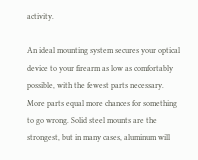activity.

An ideal mounting system secures your optical device to your firearm as low as comfortably possible, with the fewest parts necessary. More parts equal more chances for something to go wrong. Solid steel mounts are the strongest, but in many cases, aluminum will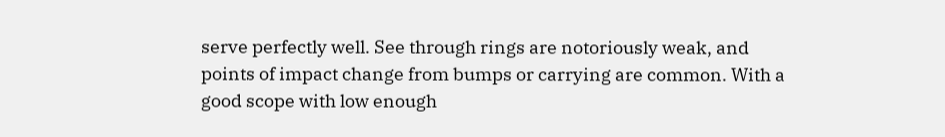serve perfectly well. See through rings are notoriously weak, and points of impact change from bumps or carrying are common. With a good scope with low enough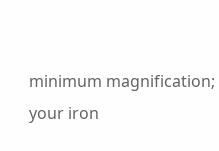minimum magnification; your iron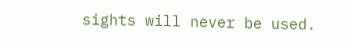sights will never be used.